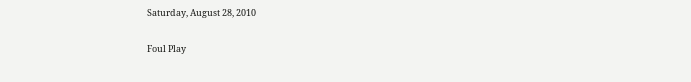Saturday, August 28, 2010

Foul Play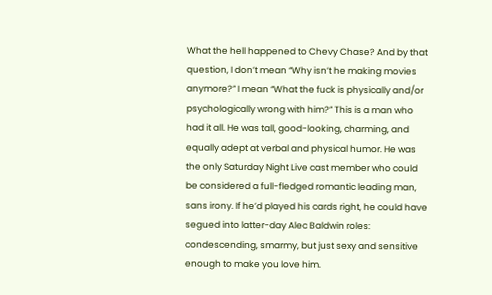What the hell happened to Chevy Chase? And by that question, I don’t mean “Why isn’t he making movies anymore?” I mean “What the fuck is physically and/or psychologically wrong with him?” This is a man who had it all. He was tall, good-looking, charming, and equally adept at verbal and physical humor. He was the only Saturday Night Live cast member who could be considered a full-fledged romantic leading man, sans irony. If he’d played his cards right, he could have segued into latter-day Alec Baldwin roles: condescending, smarmy, but just sexy and sensitive enough to make you love him.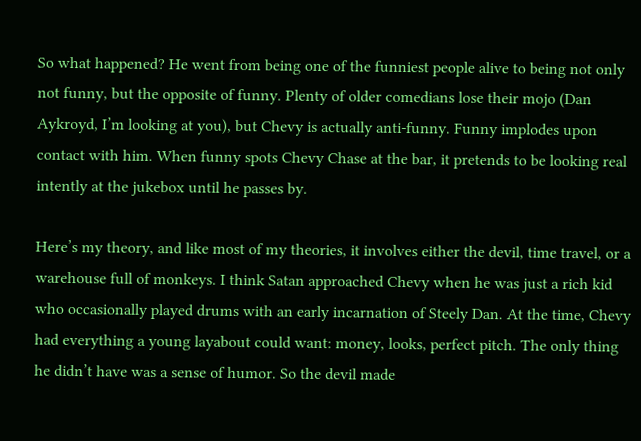So what happened? He went from being one of the funniest people alive to being not only not funny, but the opposite of funny. Plenty of older comedians lose their mojo (Dan Aykroyd, I’m looking at you), but Chevy is actually anti-funny. Funny implodes upon contact with him. When funny spots Chevy Chase at the bar, it pretends to be looking real intently at the jukebox until he passes by.

Here’s my theory, and like most of my theories, it involves either the devil, time travel, or a warehouse full of monkeys. I think Satan approached Chevy when he was just a rich kid who occasionally played drums with an early incarnation of Steely Dan. At the time, Chevy had everything a young layabout could want: money, looks, perfect pitch. The only thing he didn’t have was a sense of humor. So the devil made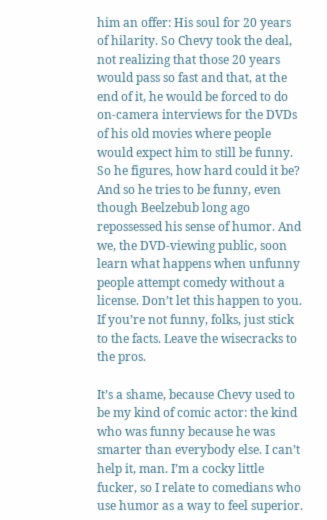him an offer: His soul for 20 years of hilarity. So Chevy took the deal, not realizing that those 20 years would pass so fast and that, at the end of it, he would be forced to do on-camera interviews for the DVDs of his old movies where people would expect him to still be funny. So he figures, how hard could it be? And so he tries to be funny, even though Beelzebub long ago repossessed his sense of humor. And we, the DVD-viewing public, soon learn what happens when unfunny people attempt comedy without a license. Don’t let this happen to you. If you’re not funny, folks, just stick to the facts. Leave the wisecracks to the pros.

It’s a shame, because Chevy used to be my kind of comic actor: the kind who was funny because he was smarter than everybody else. I can’t help it, man. I’m a cocky little fucker, so I relate to comedians who use humor as a way to feel superior.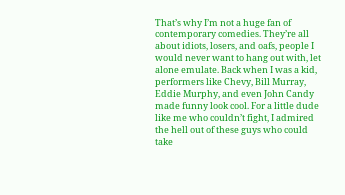That’s why I’m not a huge fan of contemporary comedies. They’re all about idiots, losers, and oafs, people I would never want to hang out with, let alone emulate. Back when I was a kid, performers like Chevy, Bill Murray, Eddie Murphy, and even John Candy made funny look cool. For a little dude like me who couldn’t fight, I admired the hell out of these guys who could take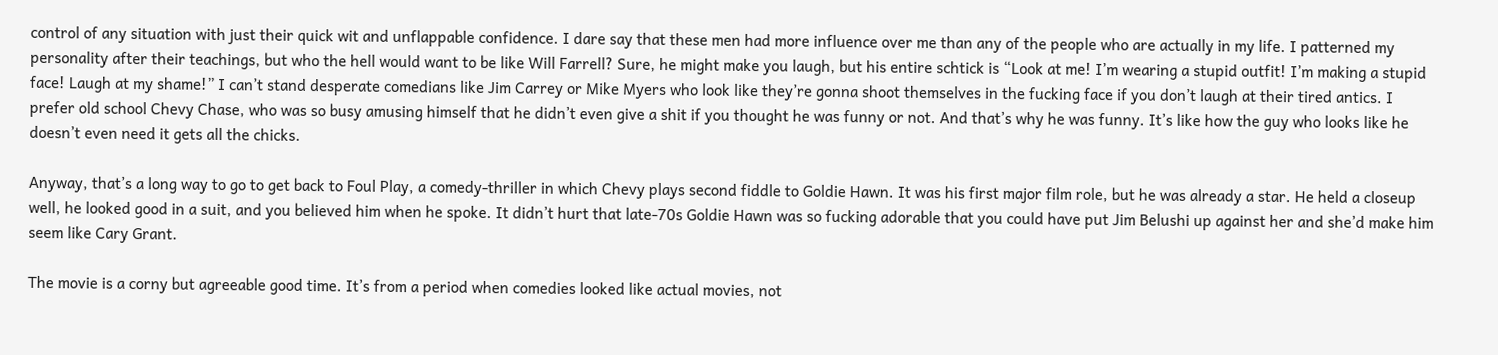control of any situation with just their quick wit and unflappable confidence. I dare say that these men had more influence over me than any of the people who are actually in my life. I patterned my personality after their teachings, but who the hell would want to be like Will Farrell? Sure, he might make you laugh, but his entire schtick is “Look at me! I’m wearing a stupid outfit! I’m making a stupid face! Laugh at my shame!” I can’t stand desperate comedians like Jim Carrey or Mike Myers who look like they’re gonna shoot themselves in the fucking face if you don’t laugh at their tired antics. I prefer old school Chevy Chase, who was so busy amusing himself that he didn’t even give a shit if you thought he was funny or not. And that’s why he was funny. It’s like how the guy who looks like he doesn’t even need it gets all the chicks.

Anyway, that’s a long way to go to get back to Foul Play, a comedy-thriller in which Chevy plays second fiddle to Goldie Hawn. It was his first major film role, but he was already a star. He held a closeup well, he looked good in a suit, and you believed him when he spoke. It didn’t hurt that late-70s Goldie Hawn was so fucking adorable that you could have put Jim Belushi up against her and she’d make him seem like Cary Grant.

The movie is a corny but agreeable good time. It’s from a period when comedies looked like actual movies, not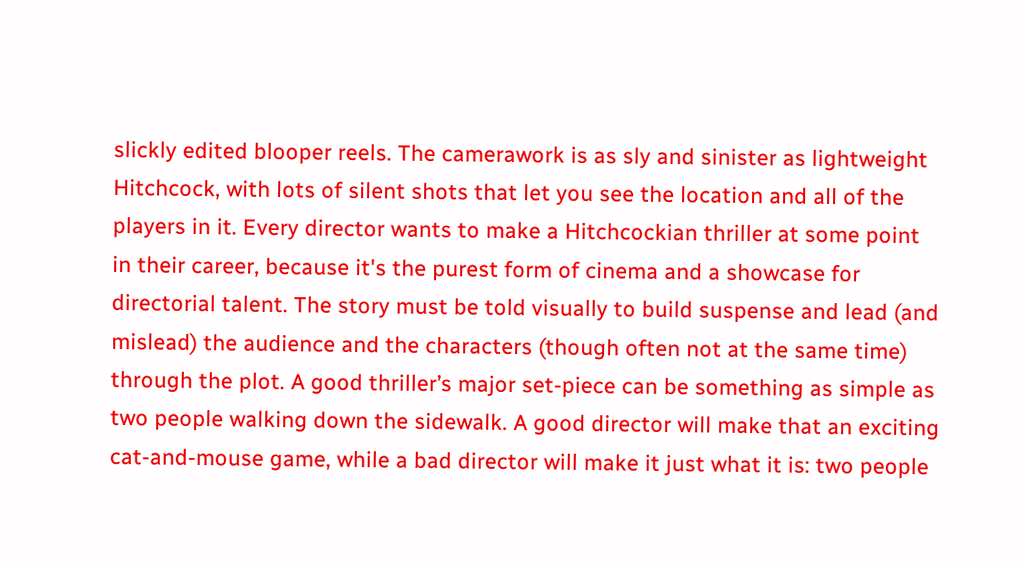slickly edited blooper reels. The camerawork is as sly and sinister as lightweight Hitchcock, with lots of silent shots that let you see the location and all of the players in it. Every director wants to make a Hitchcockian thriller at some point in their career, because it's the purest form of cinema and a showcase for directorial talent. The story must be told visually to build suspense and lead (and mislead) the audience and the characters (though often not at the same time) through the plot. A good thriller’s major set-piece can be something as simple as two people walking down the sidewalk. A good director will make that an exciting cat-and-mouse game, while a bad director will make it just what it is: two people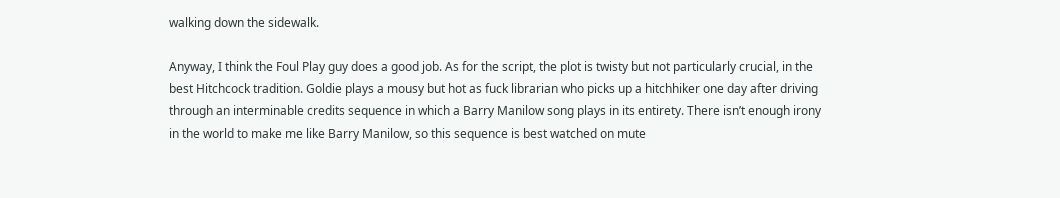walking down the sidewalk.

Anyway, I think the Foul Play guy does a good job. As for the script, the plot is twisty but not particularly crucial, in the best Hitchcock tradition. Goldie plays a mousy but hot as fuck librarian who picks up a hitchhiker one day after driving through an interminable credits sequence in which a Barry Manilow song plays in its entirety. There isn’t enough irony in the world to make me like Barry Manilow, so this sequence is best watched on mute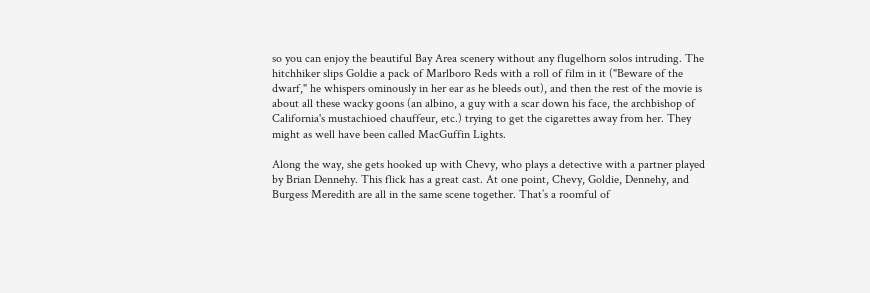so you can enjoy the beautiful Bay Area scenery without any flugelhorn solos intruding. The hitchhiker slips Goldie a pack of Marlboro Reds with a roll of film in it ("Beware of the dwarf," he whispers ominously in her ear as he bleeds out), and then the rest of the movie is about all these wacky goons (an albino, a guy with a scar down his face, the archbishop of California's mustachioed chauffeur, etc.) trying to get the cigarettes away from her. They might as well have been called MacGuffin Lights.

Along the way, she gets hooked up with Chevy, who plays a detective with a partner played by Brian Dennehy. This flick has a great cast. At one point, Chevy, Goldie, Dennehy, and Burgess Meredith are all in the same scene together. That’s a roomful of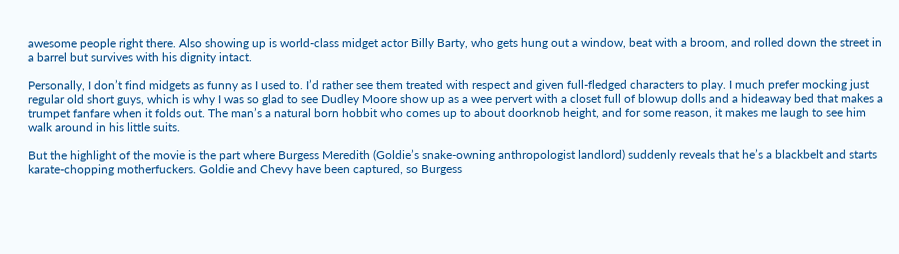awesome people right there. Also showing up is world-class midget actor Billy Barty, who gets hung out a window, beat with a broom, and rolled down the street in a barrel but survives with his dignity intact.

Personally, I don’t find midgets as funny as I used to. I’d rather see them treated with respect and given full-fledged characters to play. I much prefer mocking just regular old short guys, which is why I was so glad to see Dudley Moore show up as a wee pervert with a closet full of blowup dolls and a hideaway bed that makes a trumpet fanfare when it folds out. The man’s a natural born hobbit who comes up to about doorknob height, and for some reason, it makes me laugh to see him walk around in his little suits.

But the highlight of the movie is the part where Burgess Meredith (Goldie’s snake-owning anthropologist landlord) suddenly reveals that he’s a blackbelt and starts karate-chopping motherfuckers. Goldie and Chevy have been captured, so Burgess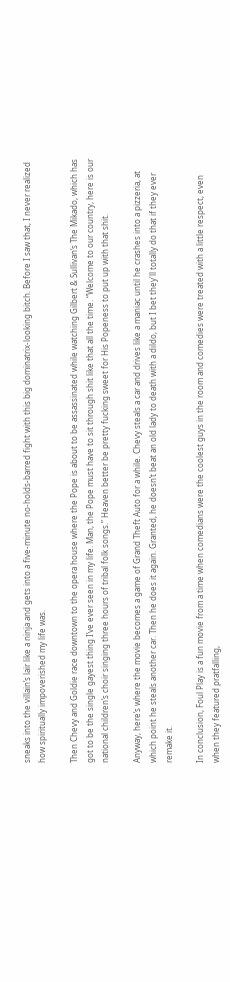sneaks into the villain’s lair like a ninja and gets into a five-minute no-holds-barred fight with this big dominatrix-looking bitch. Before I saw that, I never realized how spiritually impoverished my life was.

Then Chevy and Goldie race downtown to the opera house where the Pope is about to be assassinated while watching Gilbert & Sullivan’s The Mikado, which has got to be the single gayest thing I’ve ever seen in my life. Man, the Pope must have to sit through shit like that all the time. “Welcome to our country, here is our national children’s choir singing three hours of tribal folk songs.” Heaven better be pretty fucking sweet for His Popeness to put up with that shit.

Anyway, here’s where the movie becomes a game of Grand Theft Auto for a while. Chevy steals a car and drives like a maniac until he crashes into a pizzeria, at which point he steals another car. Then he does it again. Granted, he doesn’t beat an old lady to death with a dildo, but I bet they'll totally do that if they ever remake it.

In conclusion, Foul Play is a fun movie from a time when comedians were the coolest guys in the room and comedies were treated with a little respect, even when they featured pratfalling,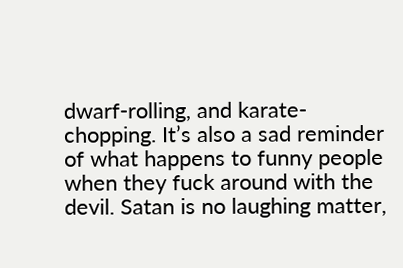dwarf-rolling, and karate-chopping. It’s also a sad reminder of what happens to funny people when they fuck around with the devil. Satan is no laughing matter,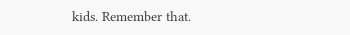kids. Remember that.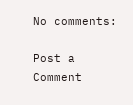No comments:

Post a Comment